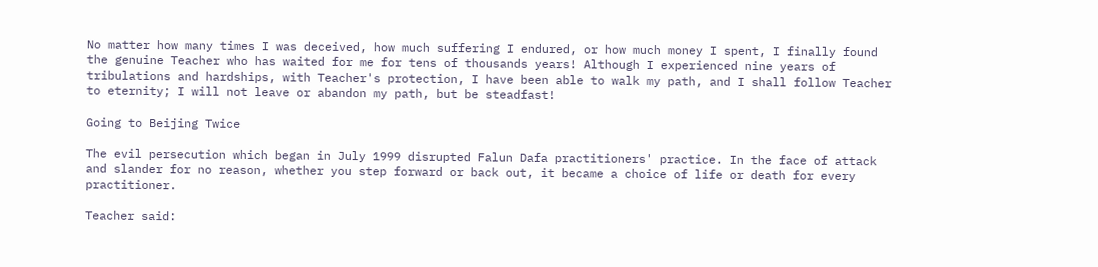No matter how many times I was deceived, how much suffering I endured, or how much money I spent, I finally found the genuine Teacher who has waited for me for tens of thousands years! Although I experienced nine years of tribulations and hardships, with Teacher's protection, I have been able to walk my path, and I shall follow Teacher to eternity; I will not leave or abandon my path, but be steadfast!

Going to Beijing Twice

The evil persecution which began in July 1999 disrupted Falun Dafa practitioners' practice. In the face of attack and slander for no reason, whether you step forward or back out, it became a choice of life or death for every practitioner.

Teacher said: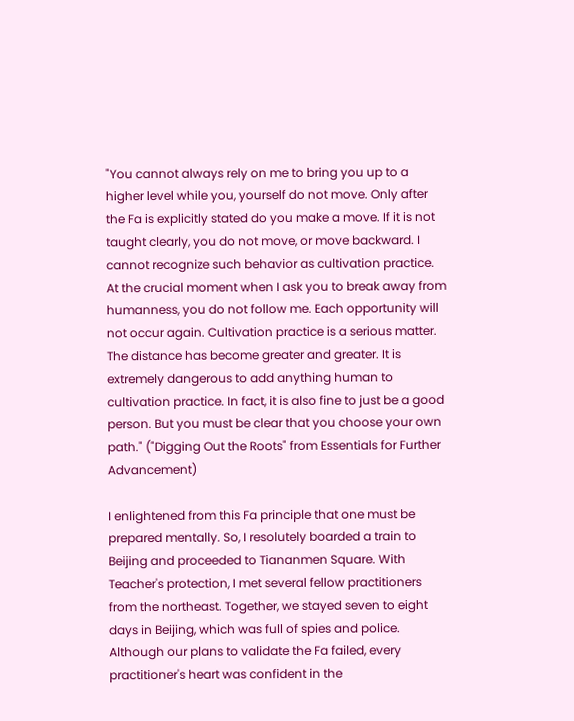"You cannot always rely on me to bring you up to a higher level while you, yourself do not move. Only after the Fa is explicitly stated do you make a move. If it is not taught clearly, you do not move, or move backward. I cannot recognize such behavior as cultivation practice. At the crucial moment when I ask you to break away from humanness, you do not follow me. Each opportunity will not occur again. Cultivation practice is a serious matter. The distance has become greater and greater. It is extremely dangerous to add anything human to cultivation practice. In fact, it is also fine to just be a good person. But you must be clear that you choose your own path." ("Digging Out the Roots" from Essentials for Further Advancement)

I enlightened from this Fa principle that one must be prepared mentally. So, I resolutely boarded a train to Beijing and proceeded to Tiananmen Square. With Teacher's protection, I met several fellow practitioners from the northeast. Together, we stayed seven to eight days in Beijing, which was full of spies and police. Although our plans to validate the Fa failed, every practitioner's heart was confident in the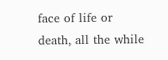face of life or death, all the while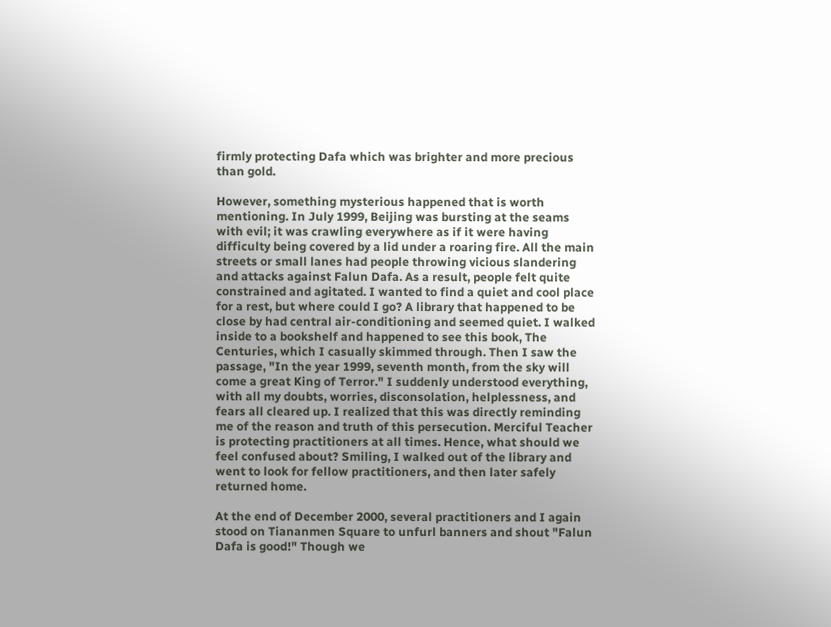firmly protecting Dafa which was brighter and more precious than gold.

However, something mysterious happened that is worth mentioning. In July 1999, Beijing was bursting at the seams with evil; it was crawling everywhere as if it were having difficulty being covered by a lid under a roaring fire. All the main streets or small lanes had people throwing vicious slandering and attacks against Falun Dafa. As a result, people felt quite constrained and agitated. I wanted to find a quiet and cool place for a rest, but where could I go? A library that happened to be close by had central air-conditioning and seemed quiet. I walked inside to a bookshelf and happened to see this book, The Centuries, which I casually skimmed through. Then I saw the passage, "In the year 1999, seventh month, from the sky will come a great King of Terror." I suddenly understood everything, with all my doubts, worries, disconsolation, helplessness, and fears all cleared up. I realized that this was directly reminding me of the reason and truth of this persecution. Merciful Teacher is protecting practitioners at all times. Hence, what should we feel confused about? Smiling, I walked out of the library and went to look for fellow practitioners, and then later safely returned home.

At the end of December 2000, several practitioners and I again stood on Tiananmen Square to unfurl banners and shout "Falun Dafa is good!" Though we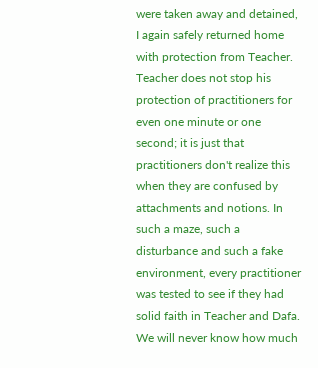were taken away and detained, I again safely returned home with protection from Teacher. Teacher does not stop his protection of practitioners for even one minute or one second; it is just that practitioners don't realize this when they are confused by attachments and notions. In such a maze, such a disturbance and such a fake environment, every practitioner was tested to see if they had solid faith in Teacher and Dafa. We will never know how much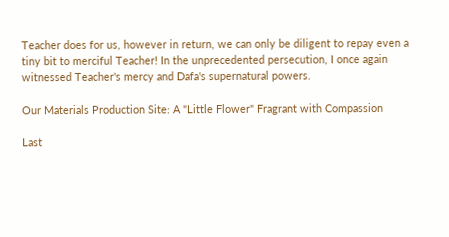Teacher does for us, however in return, we can only be diligent to repay even a tiny bit to merciful Teacher! In the unprecedented persecution, I once again witnessed Teacher's mercy and Dafa's supernatural powers.

Our Materials Production Site: A "Little Flower" Fragrant with Compassion

Last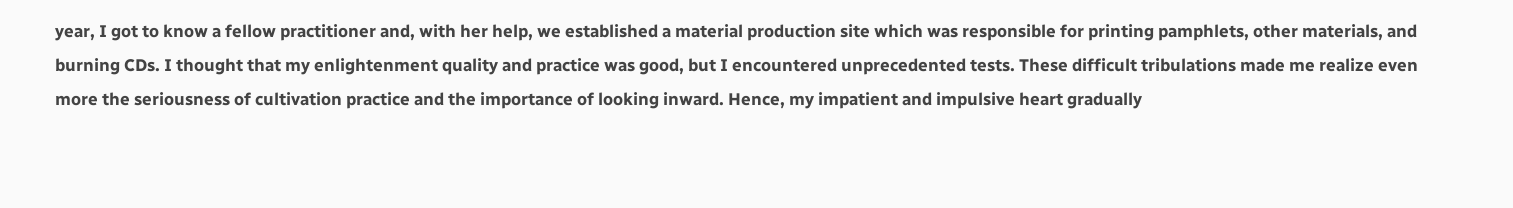year, I got to know a fellow practitioner and, with her help, we established a material production site which was responsible for printing pamphlets, other materials, and burning CDs. I thought that my enlightenment quality and practice was good, but I encountered unprecedented tests. These difficult tribulations made me realize even more the seriousness of cultivation practice and the importance of looking inward. Hence, my impatient and impulsive heart gradually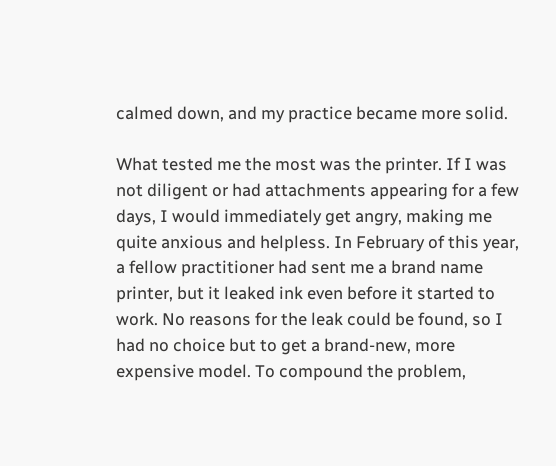calmed down, and my practice became more solid.

What tested me the most was the printer. If I was not diligent or had attachments appearing for a few days, I would immediately get angry, making me quite anxious and helpless. In February of this year, a fellow practitioner had sent me a brand name printer, but it leaked ink even before it started to work. No reasons for the leak could be found, so I had no choice but to get a brand-new, more expensive model. To compound the problem,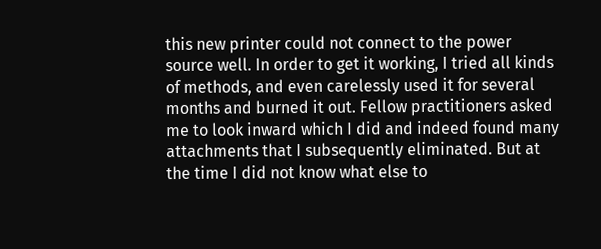this new printer could not connect to the power source well. In order to get it working, I tried all kinds of methods, and even carelessly used it for several months and burned it out. Fellow practitioners asked me to look inward which I did and indeed found many attachments that I subsequently eliminated. But at the time I did not know what else to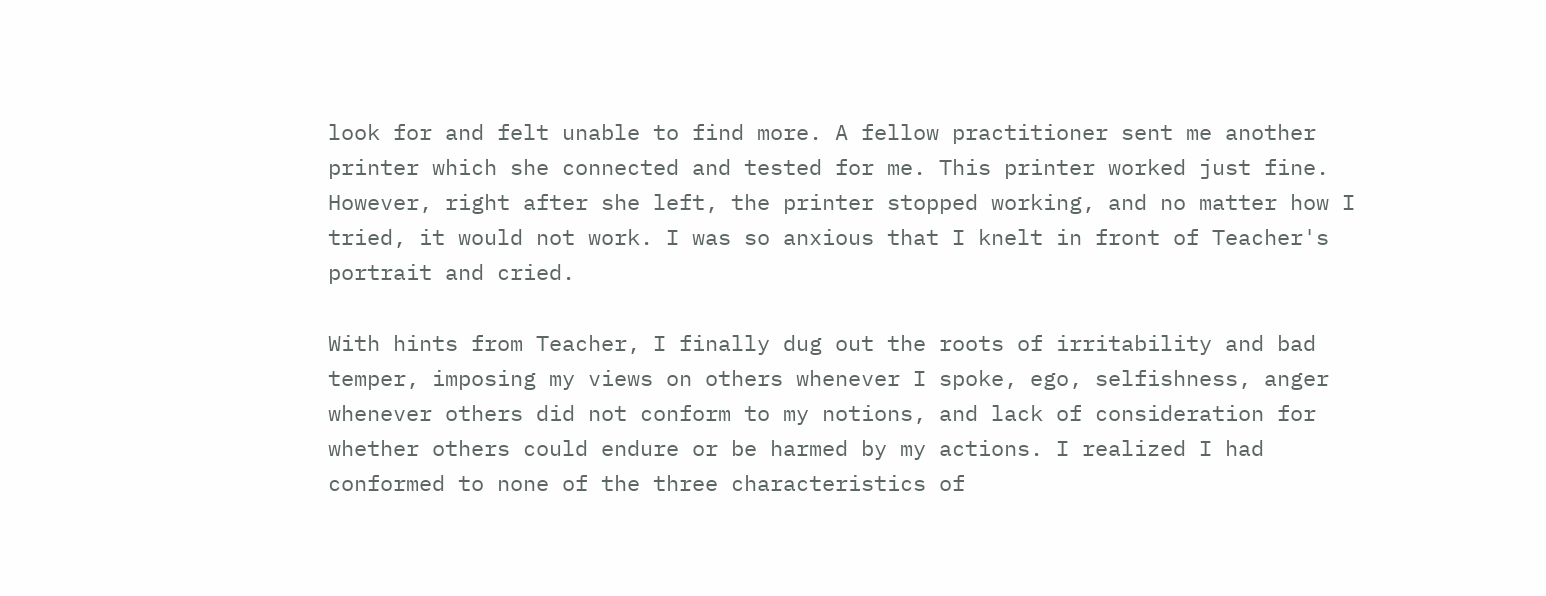look for and felt unable to find more. A fellow practitioner sent me another printer which she connected and tested for me. This printer worked just fine. However, right after she left, the printer stopped working, and no matter how I tried, it would not work. I was so anxious that I knelt in front of Teacher's portrait and cried.

With hints from Teacher, I finally dug out the roots of irritability and bad temper, imposing my views on others whenever I spoke, ego, selfishness, anger whenever others did not conform to my notions, and lack of consideration for whether others could endure or be harmed by my actions. I realized I had conformed to none of the three characteristics of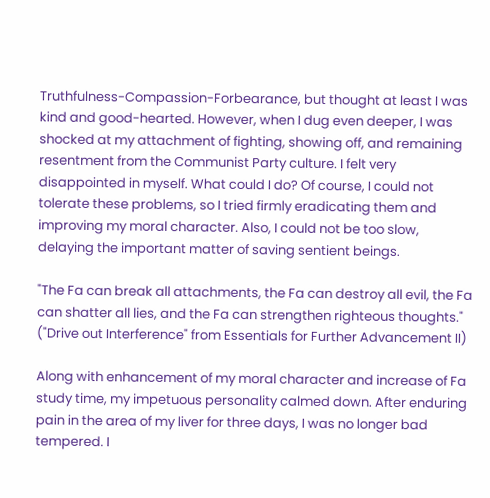Truthfulness-Compassion-Forbearance, but thought at least I was kind and good-hearted. However, when I dug even deeper, I was shocked at my attachment of fighting, showing off, and remaining resentment from the Communist Party culture. I felt very disappointed in myself. What could I do? Of course, I could not tolerate these problems, so I tried firmly eradicating them and improving my moral character. Also, I could not be too slow, delaying the important matter of saving sentient beings.

"The Fa can break all attachments, the Fa can destroy all evil, the Fa can shatter all lies, and the Fa can strengthen righteous thoughts." ("Drive out Interference" from Essentials for Further Advancement II)

Along with enhancement of my moral character and increase of Fa study time, my impetuous personality calmed down. After enduring pain in the area of my liver for three days, I was no longer bad tempered. I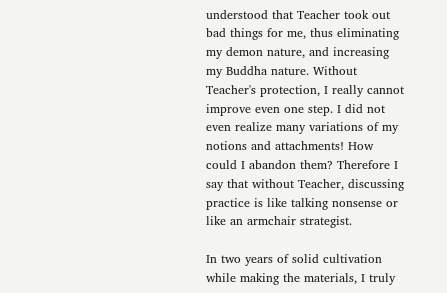understood that Teacher took out bad things for me, thus eliminating my demon nature, and increasing my Buddha nature. Without Teacher's protection, I really cannot improve even one step. I did not even realize many variations of my notions and attachments! How could I abandon them? Therefore I say that without Teacher, discussing practice is like talking nonsense or like an armchair strategist.

In two years of solid cultivation while making the materials, I truly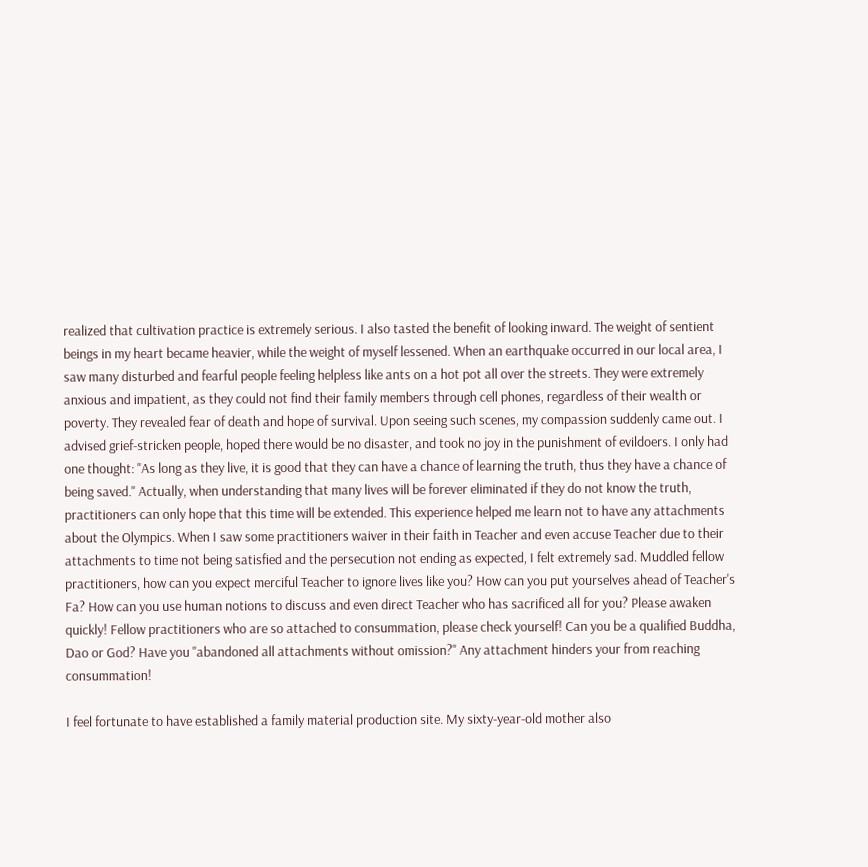realized that cultivation practice is extremely serious. I also tasted the benefit of looking inward. The weight of sentient beings in my heart became heavier, while the weight of myself lessened. When an earthquake occurred in our local area, I saw many disturbed and fearful people feeling helpless like ants on a hot pot all over the streets. They were extremely anxious and impatient, as they could not find their family members through cell phones, regardless of their wealth or poverty. They revealed fear of death and hope of survival. Upon seeing such scenes, my compassion suddenly came out. I advised grief-stricken people, hoped there would be no disaster, and took no joy in the punishment of evildoers. I only had one thought: "As long as they live, it is good that they can have a chance of learning the truth, thus they have a chance of being saved." Actually, when understanding that many lives will be forever eliminated if they do not know the truth, practitioners can only hope that this time will be extended. This experience helped me learn not to have any attachments about the Olympics. When I saw some practitioners waiver in their faith in Teacher and even accuse Teacher due to their attachments to time not being satisfied and the persecution not ending as expected, I felt extremely sad. Muddled fellow practitioners, how can you expect merciful Teacher to ignore lives like you? How can you put yourselves ahead of Teacher's Fa? How can you use human notions to discuss and even direct Teacher who has sacrificed all for you? Please awaken quickly! Fellow practitioners who are so attached to consummation, please check yourself! Can you be a qualified Buddha, Dao or God? Have you "abandoned all attachments without omission?" Any attachment hinders your from reaching consummation!

I feel fortunate to have established a family material production site. My sixty-year-old mother also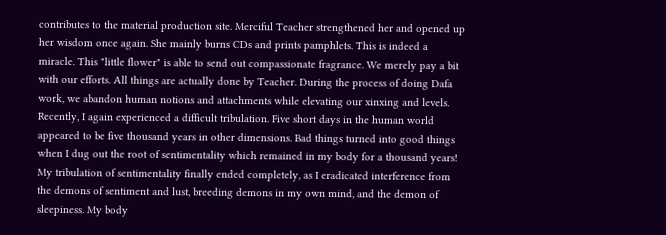contributes to the material production site. Merciful Teacher strengthened her and opened up her wisdom once again. She mainly burns CDs and prints pamphlets. This is indeed a miracle. This "little flower" is able to send out compassionate fragrance. We merely pay a bit with our efforts. All things are actually done by Teacher. During the process of doing Dafa work, we abandon human notions and attachments while elevating our xinxing and levels. Recently, I again experienced a difficult tribulation. Five short days in the human world appeared to be five thousand years in other dimensions. Bad things turned into good things when I dug out the root of sentimentality which remained in my body for a thousand years! My tribulation of sentimentality finally ended completely, as I eradicated interference from the demons of sentiment and lust, breeding demons in my own mind, and the demon of sleepiness. My body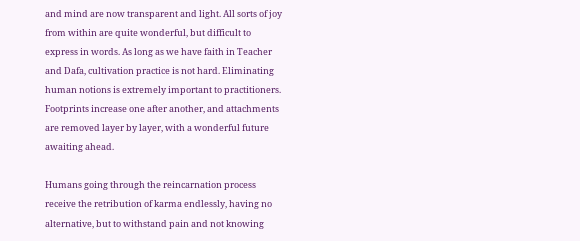and mind are now transparent and light. All sorts of joy from within are quite wonderful, but difficult to express in words. As long as we have faith in Teacher and Dafa, cultivation practice is not hard. Eliminating human notions is extremely important to practitioners. Footprints increase one after another, and attachments are removed layer by layer, with a wonderful future awaiting ahead.

Humans going through the reincarnation process receive the retribution of karma endlessly, having no alternative, but to withstand pain and not knowing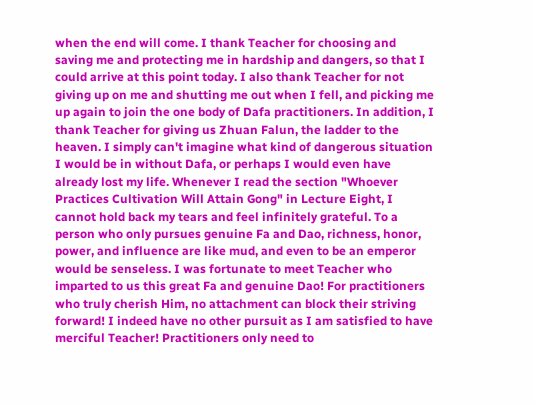when the end will come. I thank Teacher for choosing and saving me and protecting me in hardship and dangers, so that I could arrive at this point today. I also thank Teacher for not giving up on me and shutting me out when I fell, and picking me up again to join the one body of Dafa practitioners. In addition, I thank Teacher for giving us Zhuan Falun, the ladder to the heaven. I simply can't imagine what kind of dangerous situation I would be in without Dafa, or perhaps I would even have already lost my life. Whenever I read the section "Whoever Practices Cultivation Will Attain Gong" in Lecture Eight, I cannot hold back my tears and feel infinitely grateful. To a person who only pursues genuine Fa and Dao, richness, honor, power, and influence are like mud, and even to be an emperor would be senseless. I was fortunate to meet Teacher who imparted to us this great Fa and genuine Dao! For practitioners who truly cherish Him, no attachment can block their striving forward! I indeed have no other pursuit as I am satisfied to have merciful Teacher! Practitioners only need to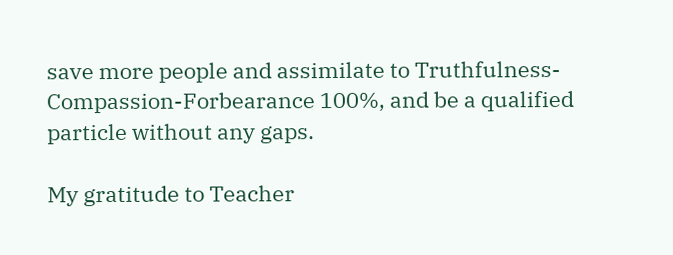save more people and assimilate to Truthfulness-Compassion-Forbearance 100%, and be a qualified particle without any gaps.

My gratitude to Teacher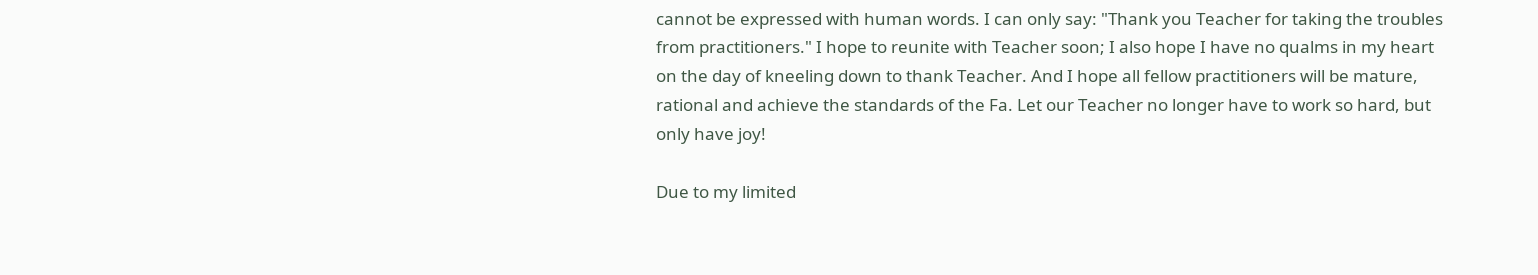cannot be expressed with human words. I can only say: "Thank you Teacher for taking the troubles from practitioners." I hope to reunite with Teacher soon; I also hope I have no qualms in my heart on the day of kneeling down to thank Teacher. And I hope all fellow practitioners will be mature, rational and achieve the standards of the Fa. Let our Teacher no longer have to work so hard, but only have joy!

Due to my limited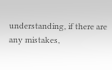understanding, if there are any mistakes,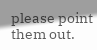please point them out.